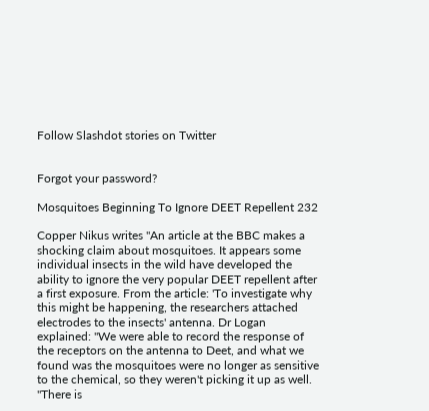Follow Slashdot stories on Twitter


Forgot your password?

Mosquitoes Beginning To Ignore DEET Repellent 232

Copper Nikus writes "An article at the BBC makes a shocking claim about mosquitoes. It appears some individual insects in the wild have developed the ability to ignore the very popular DEET repellent after a first exposure. From the article: 'To investigate why this might be happening, the researchers attached electrodes to the insects' antenna. Dr Logan explained: "We were able to record the response of the receptors on the antenna to Deet, and what we found was the mosquitoes were no longer as sensitive to the chemical, so they weren't picking it up as well. "There is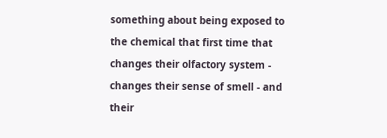something about being exposed to the chemical that first time that changes their olfactory system - changes their sense of smell - and their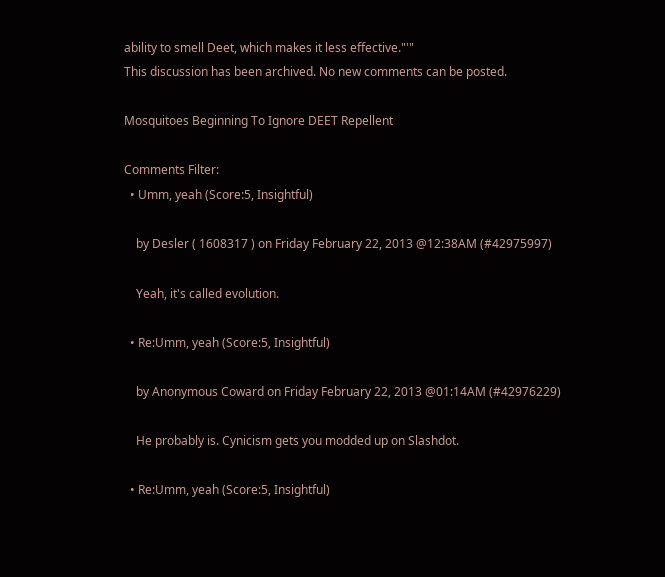ability to smell Deet, which makes it less effective."'"
This discussion has been archived. No new comments can be posted.

Mosquitoes Beginning To Ignore DEET Repellent

Comments Filter:
  • Umm, yeah (Score:5, Insightful)

    by Desler ( 1608317 ) on Friday February 22, 2013 @12:38AM (#42975997)

    Yeah, it's called evolution.

  • Re:Umm, yeah (Score:5, Insightful)

    by Anonymous Coward on Friday February 22, 2013 @01:14AM (#42976229)

    He probably is. Cynicism gets you modded up on Slashdot.

  • Re:Umm, yeah (Score:5, Insightful)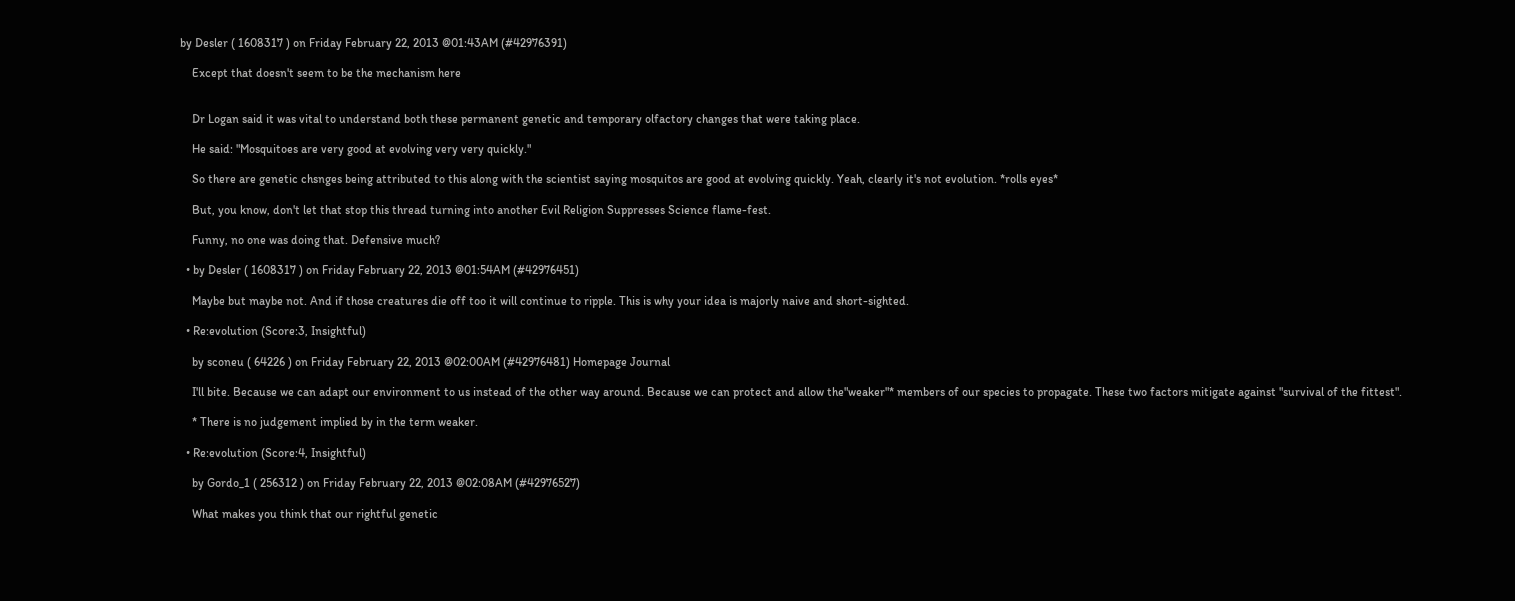by Desler ( 1608317 ) on Friday February 22, 2013 @01:43AM (#42976391)

    Except that doesn't seem to be the mechanism here


    Dr Logan said it was vital to understand both these permanent genetic and temporary olfactory changes that were taking place.

    He said: "Mosquitoes are very good at evolving very very quickly."

    So there are genetic chsnges being attributed to this along with the scientist saying mosquitos are good at evolving quickly. Yeah, clearly it's not evolution. *rolls eyes*

    But, you know, don't let that stop this thread turning into another Evil Religion Suppresses Science flame-fest.

    Funny, no one was doing that. Defensive much?

  • by Desler ( 1608317 ) on Friday February 22, 2013 @01:54AM (#42976451)

    Maybe but maybe not. And if those creatures die off too it will continue to ripple. This is why your idea is majorly naive and short-sighted.

  • Re:evolution (Score:3, Insightful)

    by sconeu ( 64226 ) on Friday February 22, 2013 @02:00AM (#42976481) Homepage Journal

    I'll bite. Because we can adapt our environment to us instead of the other way around. Because we can protect and allow the"weaker"* members of our species to propagate. These two factors mitigate against "survival of the fittest".

    * There is no judgement implied by in the term weaker.

  • Re:evolution (Score:4, Insightful)

    by Gordo_1 ( 256312 ) on Friday February 22, 2013 @02:08AM (#42976527)

    What makes you think that our rightful genetic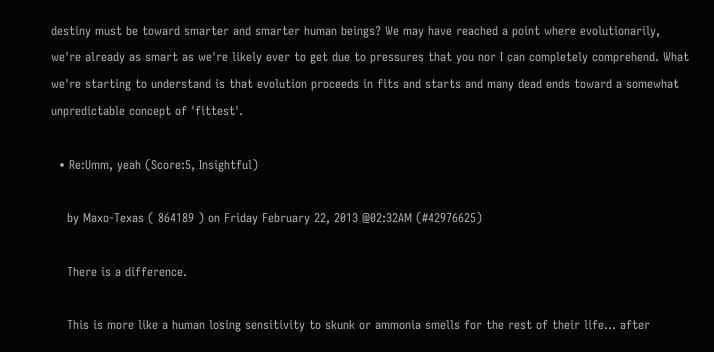destiny must be toward smarter and smarter human beings? We may have reached a point where evolutionarily, we're already as smart as we're likely ever to get due to pressures that you nor I can completely comprehend. What we're starting to understand is that evolution proceeds in fits and starts and many dead ends toward a somewhat unpredictable concept of 'fittest'.

  • Re:Umm, yeah (Score:5, Insightful)

    by Maxo-Texas ( 864189 ) on Friday February 22, 2013 @02:32AM (#42976625)

    There is a difference.

    This is more like a human losing sensitivity to skunk or ammonia smells for the rest of their life... after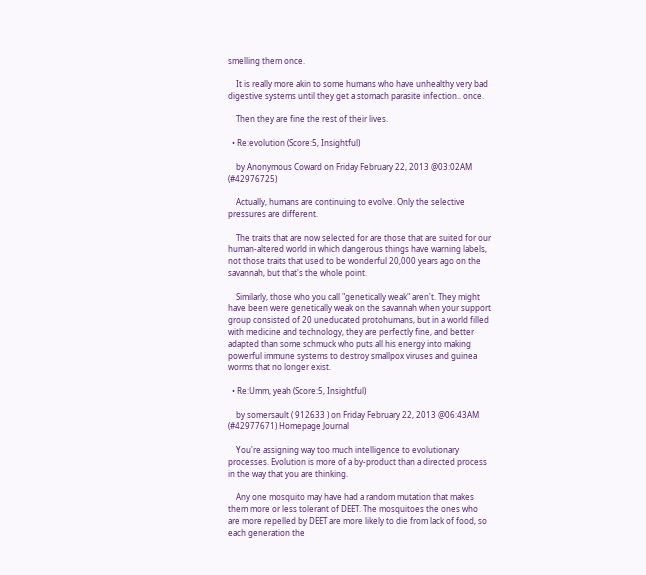smelling them once.

    It is really more akin to some humans who have unhealthy very bad digestive systems until they get a stomach parasite infection.. once.

    Then they are fine the rest of their lives.

  • Re:evolution (Score:5, Insightful)

    by Anonymous Coward on Friday February 22, 2013 @03:02AM (#42976725)

    Actually, humans are continuing to evolve. Only the selective pressures are different.

    The traits that are now selected for are those that are suited for our human-altered world in which dangerous things have warning labels, not those traits that used to be wonderful 20,000 years ago on the savannah, but that's the whole point.

    Similarly, those who you call "genetically weak" aren't. They might have been were genetically weak on the savannah when your support group consisted of 20 uneducated protohumans, but in a world filled with medicine and technology, they are perfectly fine, and better adapted than some schmuck who puts all his energy into making powerful immune systems to destroy smallpox viruses and guinea worms that no longer exist.

  • Re:Umm, yeah (Score:5, Insightful)

    by somersault ( 912633 ) on Friday February 22, 2013 @06:43AM (#42977671) Homepage Journal

    You're assigning way too much intelligence to evolutionary processes. Evolution is more of a by-product than a directed process in the way that you are thinking.

    Any one mosquito may have had a random mutation that makes them more or less tolerant of DEET. The mosquitoes the ones who are more repelled by DEET are more likely to die from lack of food, so each generation the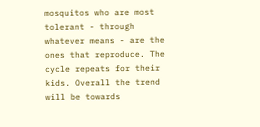mosquitos who are most tolerant - through whatever means - are the ones that reproduce. The cycle repeats for their kids. Overall the trend will be towards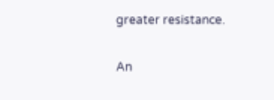greater resistance.

An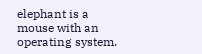elephant is a mouse with an operating system.